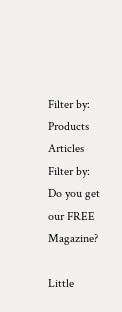Filter by: Products Articles
Filter by:
Do you get our FREE Magazine?

Little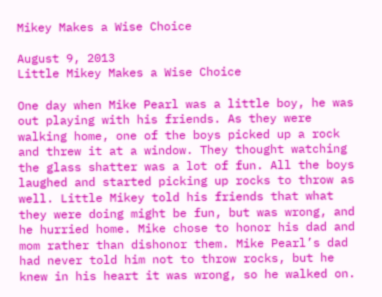Mikey Makes a Wise Choice

August 9, 2013
Little Mikey Makes a Wise Choice

One day when Mike Pearl was a little boy, he was out playing with his friends. As they were walking home, one of the boys picked up a rock and threw it at a window. They thought watching the glass shatter was a lot of fun. All the boys laughed and started picking up rocks to throw as well. Little Mikey told his friends that what they were doing might be fun, but was wrong, and he hurried home. Mike chose to honor his dad and mom rather than dishonor them. Mike Pearl’s dad had never told him not to throw rocks, but he knew in his heart it was wrong, so he walked on.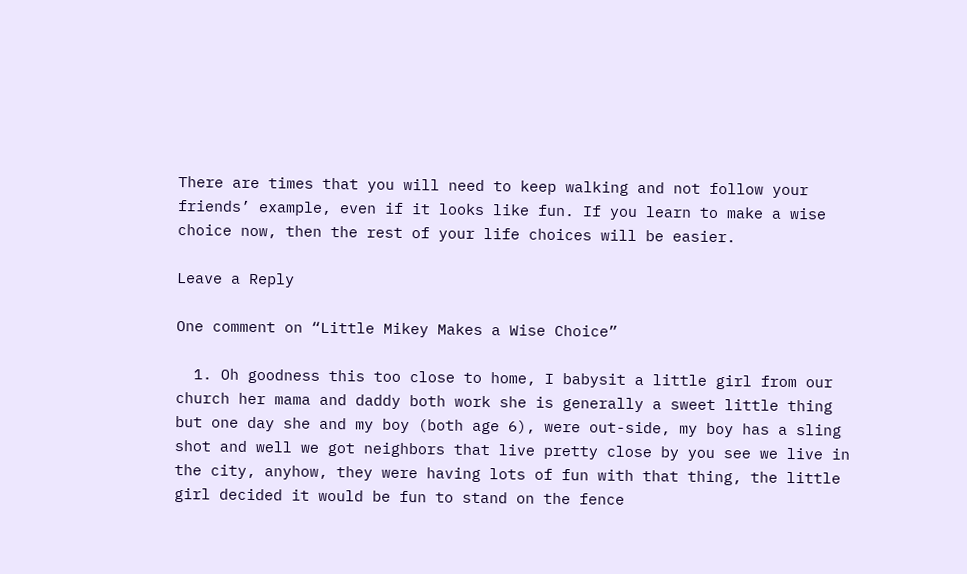There are times that you will need to keep walking and not follow your friends’ example, even if it looks like fun. If you learn to make a wise choice now, then the rest of your life choices will be easier.

Leave a Reply

One comment on “Little Mikey Makes a Wise Choice”

  1. Oh goodness this too close to home, I babysit a little girl from our church her mama and daddy both work she is generally a sweet little thing but one day she and my boy (both age 6), were out-side, my boy has a sling shot and well we got neighbors that live pretty close by you see we live in the city, anyhow, they were having lots of fun with that thing, the little girl decided it would be fun to stand on the fence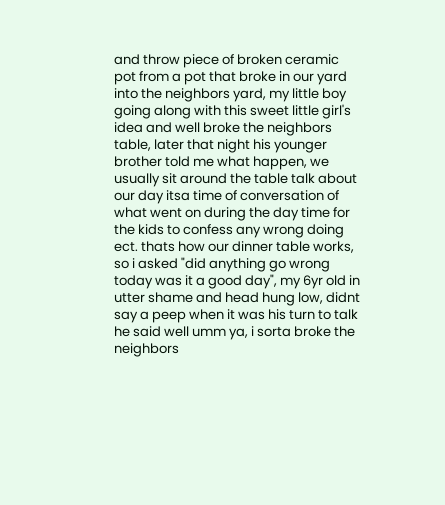and throw piece of broken ceramic pot from a pot that broke in our yard into the neighbors yard, my little boy going along with this sweet little girl's idea and well broke the neighbors table, later that night his younger brother told me what happen, we usually sit around the table talk about our day itsa time of conversation of what went on during the day time for the kids to confess any wrong doing ect. thats how our dinner table works, so i asked "did anything go wrong today was it a good day", my 6yr old in utter shame and head hung low, didnt say a peep when it was his turn to talk he said well umm ya, i sorta broke the neighbors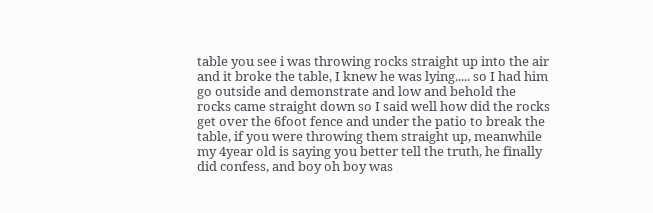table you see i was throwing rocks straight up into the air and it broke the table, I knew he was lying..... so I had him go outside and demonstrate and low and behold the rocks came straight down so I said well how did the rocks get over the 6foot fence and under the patio to break the table, if you were throwing them straight up, meanwhile my 4year old is saying you better tell the truth, he finally did confess, and boy oh boy was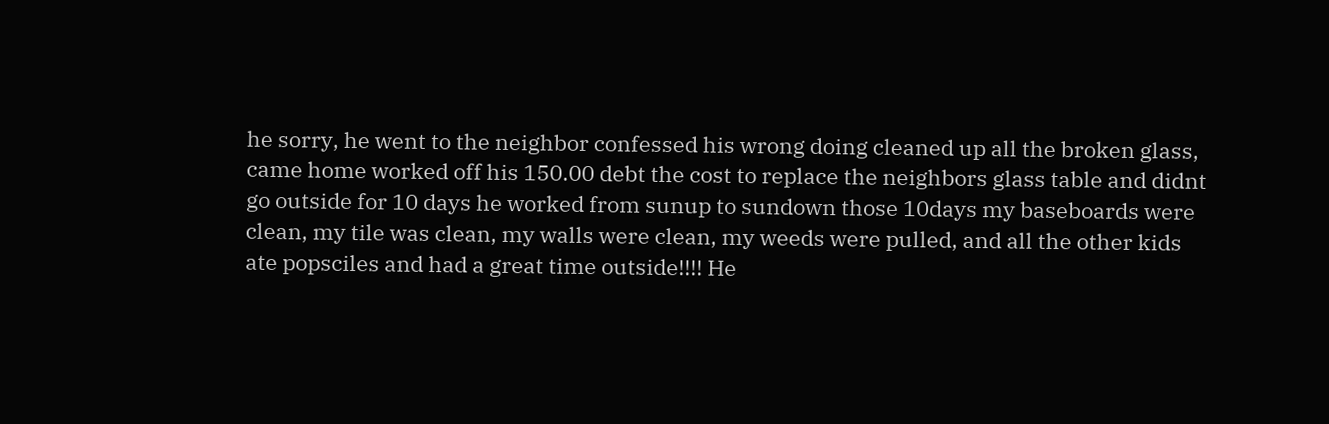he sorry, he went to the neighbor confessed his wrong doing cleaned up all the broken glass, came home worked off his 150.00 debt the cost to replace the neighbors glass table and didnt go outside for 10 days he worked from sunup to sundown those 10days my baseboards were clean, my tile was clean, my walls were clean, my weeds were pulled, and all the other kids ate popsciles and had a great time outside!!!! He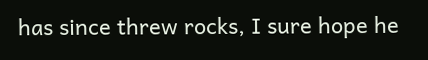has since threw rocks, I sure hope he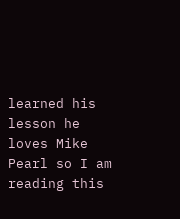learned his lesson he loves Mike Pearl so I am reading this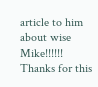article to him about wise Mike!!!!!! Thanks for this